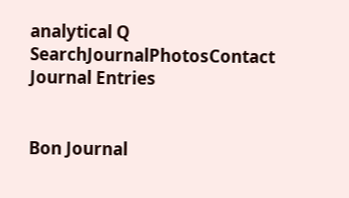analytical Q SearchJournalPhotosContact
Journal Entries


Bon Journal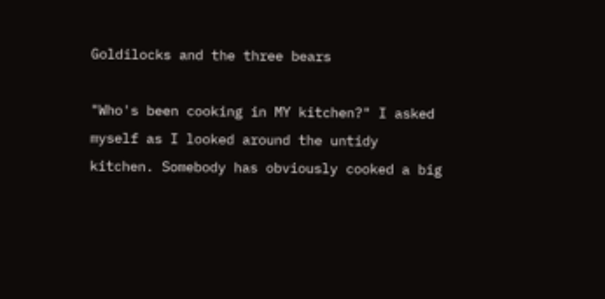Goldilocks and the three bears

"Who's been cooking in MY kitchen?" I asked myself as I looked around the untidy kitchen. Somebody has obviously cooked a big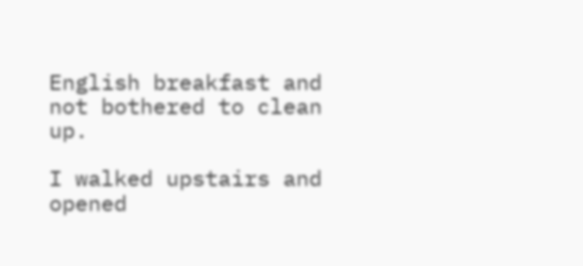English breakfast and not bothered to clean up.

I walked upstairs and opened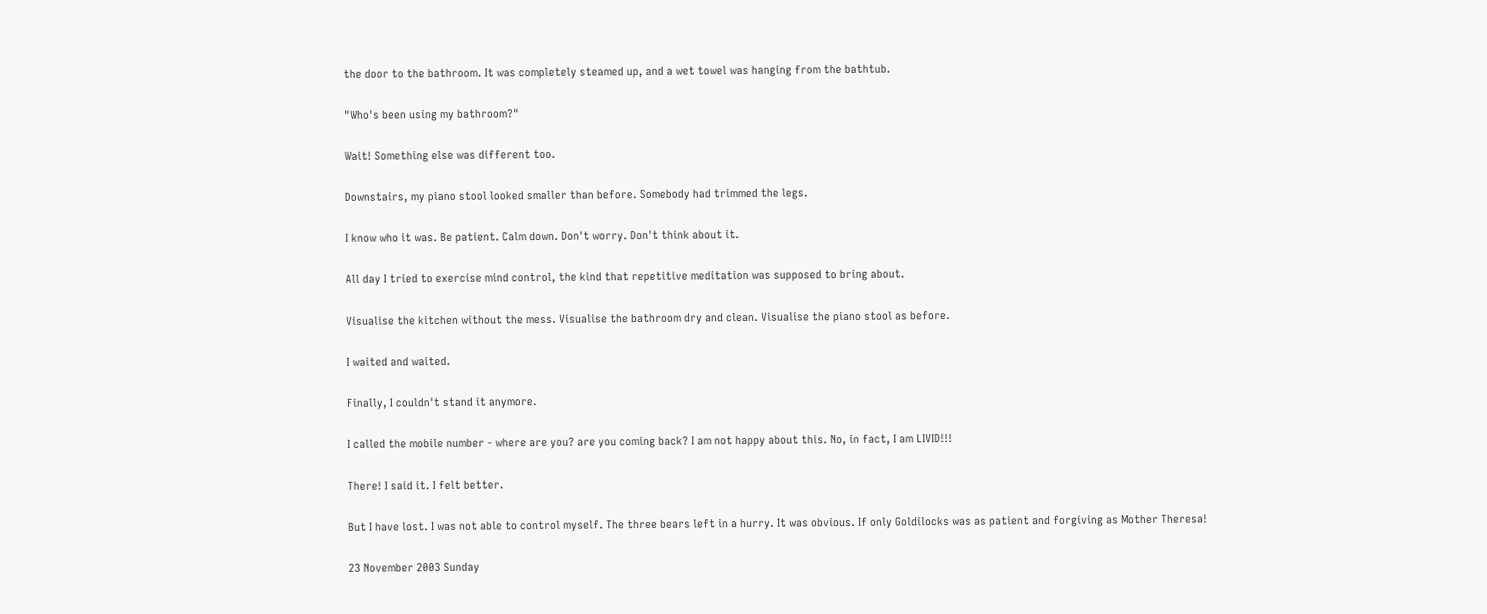the door to the bathroom. It was completely steamed up, and a wet towel was hanging from the bathtub.

"Who's been using my bathroom?"

Wait! Something else was different too.

Downstairs, my piano stool looked smaller than before. Somebody had trimmed the legs.

I know who it was. Be patient. Calm down. Don't worry. Don't think about it.

All day I tried to exercise mind control, the kind that repetitive meditation was supposed to bring about.

Visualise the kitchen without the mess. Visualise the bathroom dry and clean. Visualise the piano stool as before.

I waited and waited.

Finally, I couldn't stand it anymore.

I called the mobile number - where are you? are you coming back? I am not happy about this. No, in fact, I am LIVID!!!

There! I said it. I felt better.

But I have lost. I was not able to control myself. The three bears left in a hurry. It was obvious. If only Goldilocks was as patient and forgiving as Mother Theresa!

23 November 2003 Sunday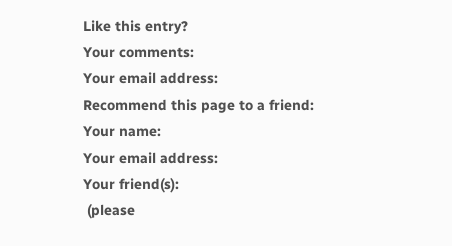Like this entry?
Your comments:
Your email address:
Recommend this page to a friend:
Your name:
Your email address:
Your friend(s):
 (please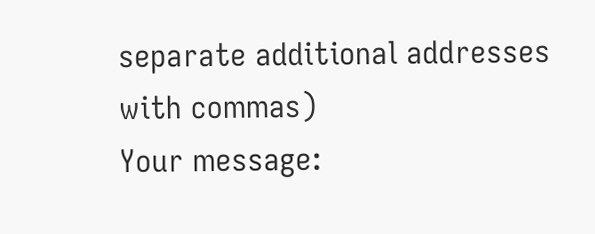separate additional addresses with commas)
Your message: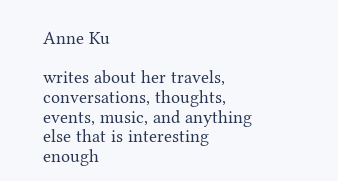Anne Ku

writes about her travels, conversations, thoughts, events, music, and anything else that is interesting enough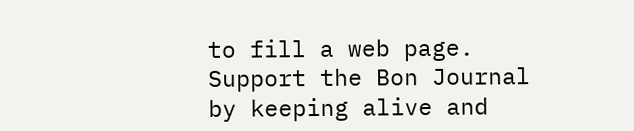to fill a web page.
Support the Bon Journal by keeping alive and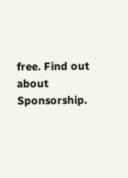free. Find out about Sponsorship.